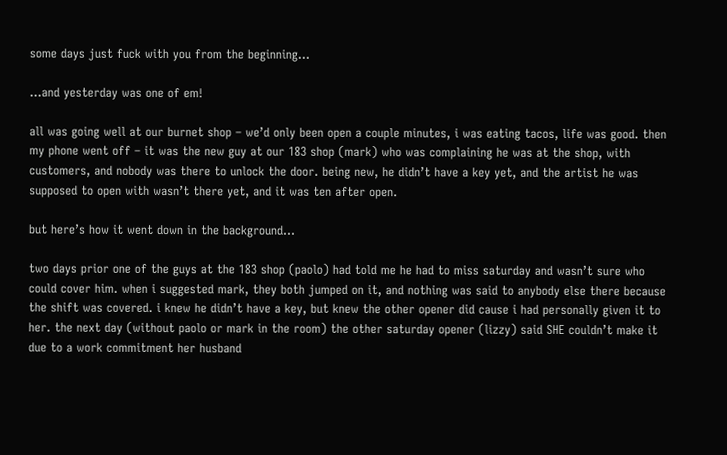some days just fuck with you from the beginning…

…and yesterday was one of em!

all was going well at our burnet shop – we’d only been open a couple minutes, i was eating tacos, life was good. then my phone went off – it was the new guy at our 183 shop (mark) who was complaining he was at the shop, with customers, and nobody was there to unlock the door. being new, he didn’t have a key yet, and the artist he was supposed to open with wasn’t there yet, and it was ten after open.

but here’s how it went down in the background…

two days prior one of the guys at the 183 shop (paolo) had told me he had to miss saturday and wasn’t sure who could cover him. when i suggested mark, they both jumped on it, and nothing was said to anybody else there because the shift was covered. i knew he didn’t have a key, but knew the other opener did cause i had personally given it to her. the next day (without paolo or mark in the room) the other saturday opener (lizzy) said SHE couldn’t make it due to a work commitment her husband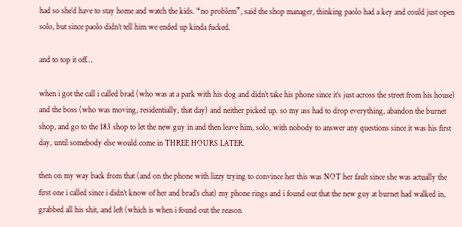had so she’d have to stay home and watch the kids. “no problem”, said the shop manager, thinking paolo had a key and could just open solo, but since paolo didn’t tell him we ended up kinda fucked.

and to top it off…

when i got the call i called brad (who was at a park with his dog and didn’t take his phone since it’s just across the street from his house) and the boss (who was moving, residentially, that day) and neither picked up. so my ass had to drop everything, abandon the burnet shop, and go to the 183 shop to let the new guy in and then leave him, solo, with nobody to answer any questions since it was his first day, until somebody else would come in THREE HOURS LATER.

then on my way back from that (and on the phone with lizzy trying to convince her this was NOT her fault since she was actually the first one i called since i didn’t know of her and brad’s chat) my phone rings and i found out that the new guy at burnet had walked in, grabbed all his shit, and left (which is when i found out the reason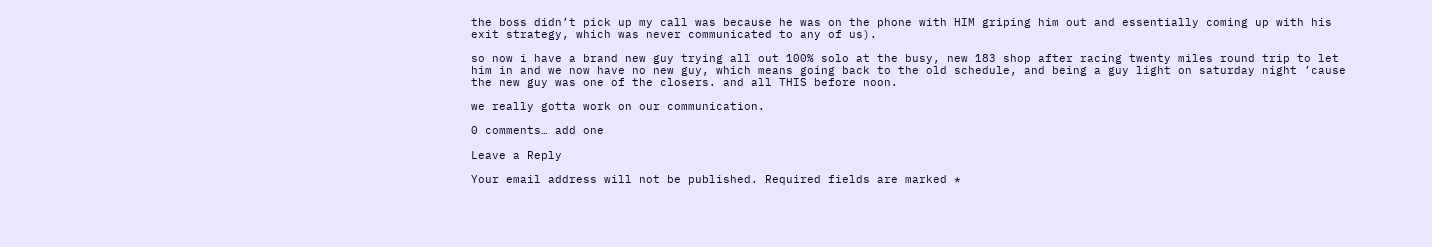the boss didn’t pick up my call was because he was on the phone with HIM griping him out and essentially coming up with his exit strategy, which was never communicated to any of us).

so now i have a brand new guy trying all out 100% solo at the busy, new 183 shop after racing twenty miles round trip to let him in and we now have no new guy, which means going back to the old schedule, and being a guy light on saturday night ’cause the new guy was one of the closers. and all THIS before noon.

we really gotta work on our communication.

0 comments… add one

Leave a Reply

Your email address will not be published. Required fields are marked *